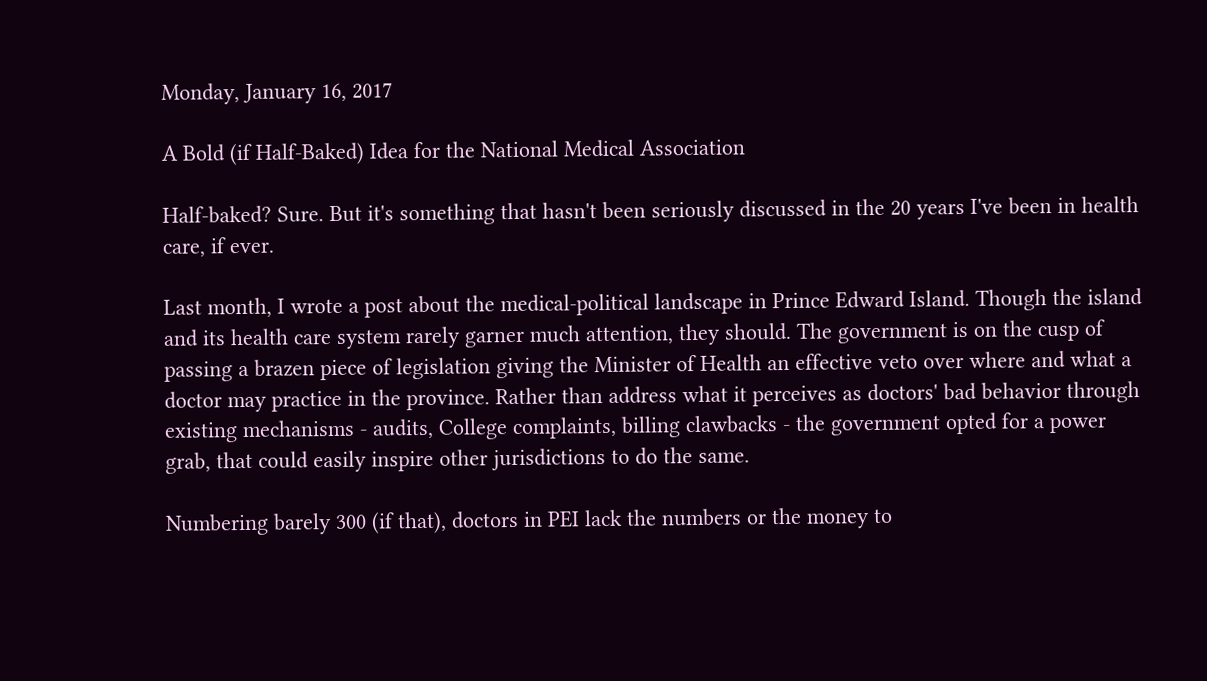Monday, January 16, 2017

A Bold (if Half-Baked) Idea for the National Medical Association

Half-baked? Sure. But it's something that hasn't been seriously discussed in the 20 years I've been in health care, if ever.

Last month, I wrote a post about the medical-political landscape in Prince Edward Island. Though the island and its health care system rarely garner much attention, they should. The government is on the cusp of passing a brazen piece of legislation giving the Minister of Health an effective veto over where and what a doctor may practice in the province. Rather than address what it perceives as doctors' bad behavior through existing mechanisms - audits, College complaints, billing clawbacks - the government opted for a power grab, that could easily inspire other jurisdictions to do the same.

Numbering barely 300 (if that), doctors in PEI lack the numbers or the money to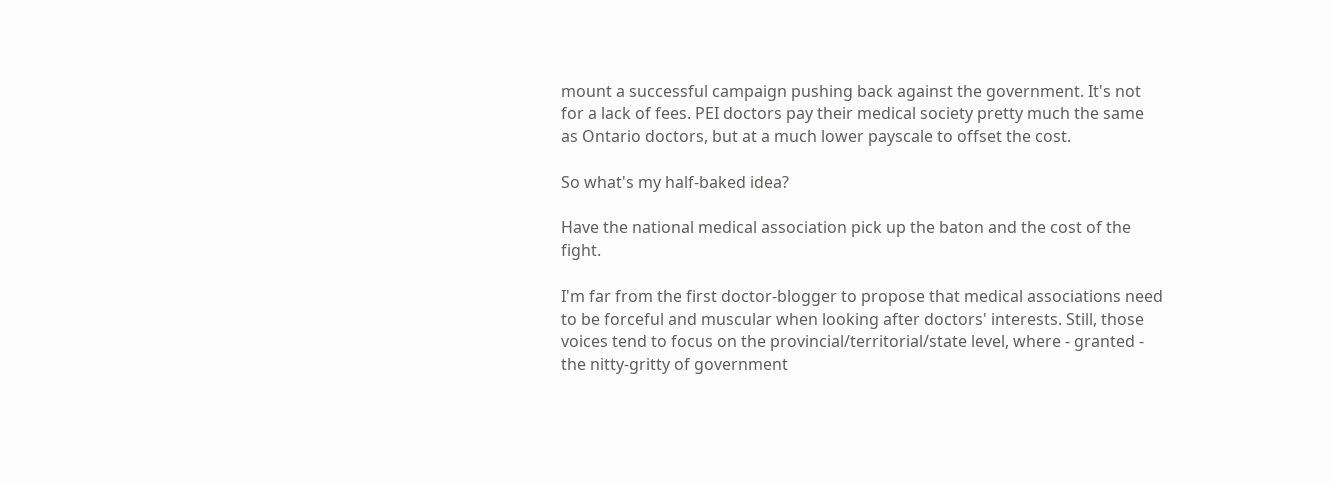mount a successful campaign pushing back against the government. It's not for a lack of fees. PEI doctors pay their medical society pretty much the same as Ontario doctors, but at a much lower payscale to offset the cost.

So what's my half-baked idea?

Have the national medical association pick up the baton and the cost of the fight.

I'm far from the first doctor-blogger to propose that medical associations need to be forceful and muscular when looking after doctors' interests. Still, those voices tend to focus on the provincial/territorial/state level, where - granted - the nitty-gritty of government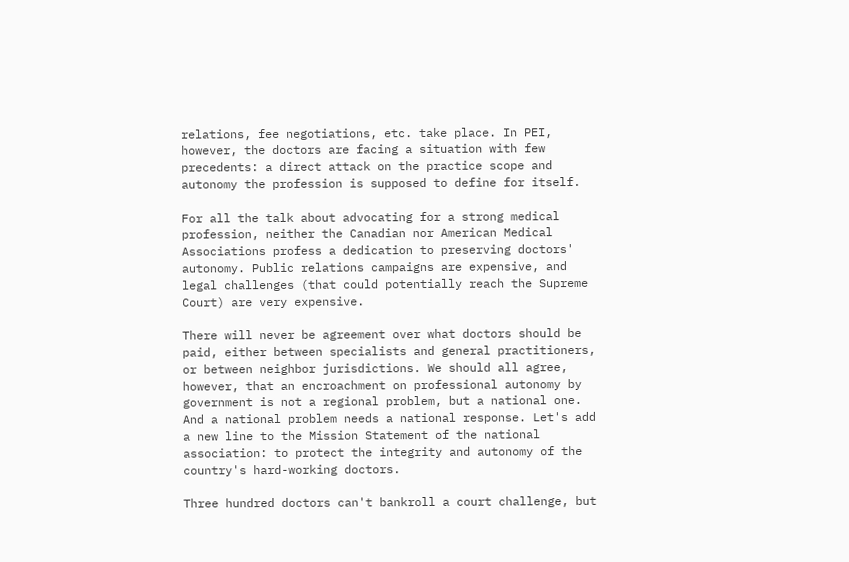relations, fee negotiations, etc. take place. In PEI, however, the doctors are facing a situation with few precedents: a direct attack on the practice scope and autonomy the profession is supposed to define for itself.

For all the talk about advocating for a strong medical profession, neither the Canadian nor American Medical Associations profess a dedication to preserving doctors' autonomy. Public relations campaigns are expensive, and legal challenges (that could potentially reach the Supreme Court) are very expensive.

There will never be agreement over what doctors should be paid, either between specialists and general practitioners, or between neighbor jurisdictions. We should all agree, however, that an encroachment on professional autonomy by government is not a regional problem, but a national one. And a national problem needs a national response. Let's add a new line to the Mission Statement of the national association: to protect the integrity and autonomy of the country's hard-working doctors.

Three hundred doctors can't bankroll a court challenge, but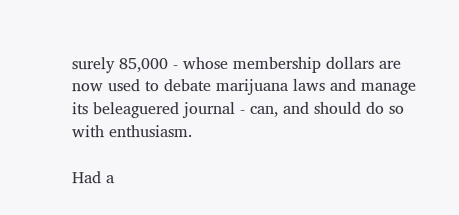surely 85,000 - whose membership dollars are now used to debate marijuana laws and manage its beleaguered journal - can, and should do so with enthusiasm.

Had a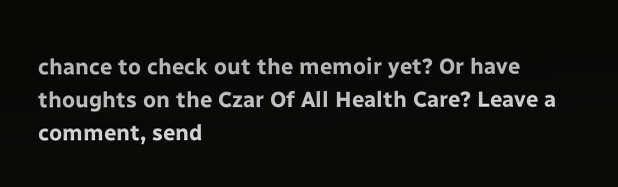chance to check out the memoir yet? Or have thoughts on the Czar Of All Health Care? Leave a comment, send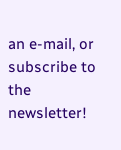an e-mail, or subscribe to the newsletter!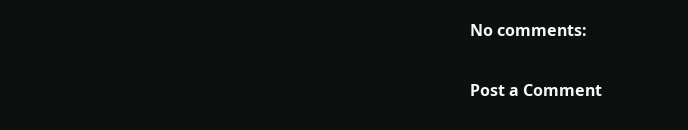No comments:

Post a Comment